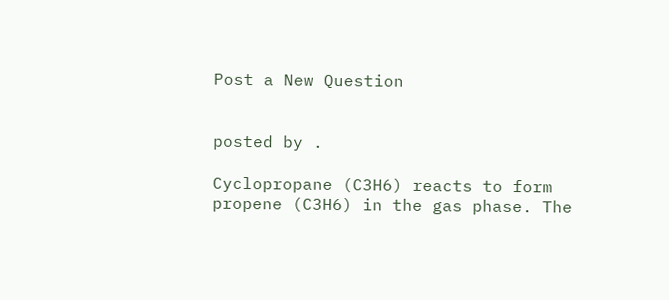Post a New Question


posted by .

Cyclopropane (C3H6) reacts to form propene (C3H6) in the gas phase. The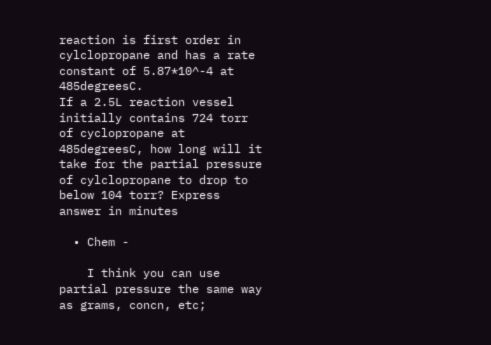reaction is first order in cylclopropane and has a rate constant of 5.87*10^-4 at 485degreesC.
If a 2.5L reaction vessel initially contains 724 torr of cyclopropane at 485degreesC, how long will it take for the partial pressure of cylclopropane to drop to below 104 torr? Express answer in minutes

  • Chem -

    I think you can use partial pressure the same way as grams, concn, etc;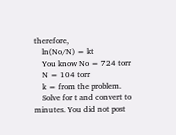therefore,
    ln(No/N) = kt
    You know No = 724 torr
    N = 104 torr
    k = from the problem.
    Solve for t and convert to minutes. You did not post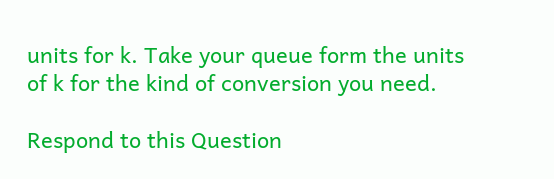units for k. Take your queue form the units of k for the kind of conversion you need.

Respond to this Question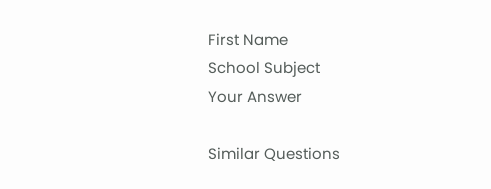First Name
School Subject
Your Answer

Similar Questions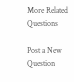More Related Questions

Post a New Question